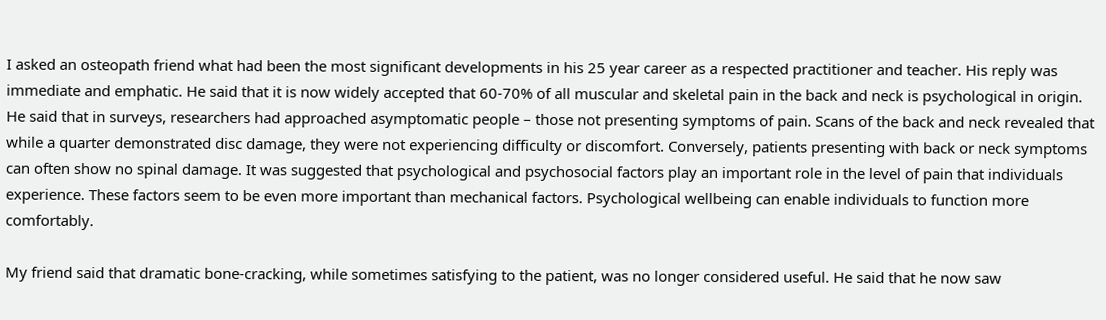I asked an osteopath friend what had been the most significant developments in his 25 year career as a respected practitioner and teacher. His reply was immediate and emphatic. He said that it is now widely accepted that 60-70% of all muscular and skeletal pain in the back and neck is psychological in origin. He said that in surveys, researchers had approached asymptomatic people – those not presenting symptoms of pain. Scans of the back and neck revealed that while a quarter demonstrated disc damage, they were not experiencing difficulty or discomfort. Conversely, patients presenting with back or neck symptoms can often show no spinal damage. It was suggested that psychological and psychosocial factors play an important role in the level of pain that individuals experience. These factors seem to be even more important than mechanical factors. Psychological wellbeing can enable individuals to function more comfortably.

My friend said that dramatic bone-cracking, while sometimes satisfying to the patient, was no longer considered useful. He said that he now saw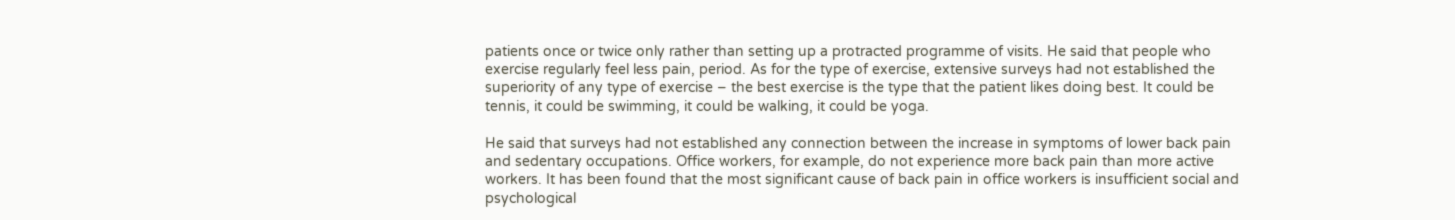patients once or twice only rather than setting up a protracted programme of visits. He said that people who exercise regularly feel less pain, period. As for the type of exercise, extensive surveys had not established the superiority of any type of exercise – the best exercise is the type that the patient likes doing best. It could be tennis, it could be swimming, it could be walking, it could be yoga.

He said that surveys had not established any connection between the increase in symptoms of lower back pain and sedentary occupations. Office workers, for example, do not experience more back pain than more active workers. It has been found that the most significant cause of back pain in office workers is insufficient social and psychological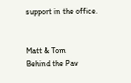support in the office.


Matt & Tom
Behind the Pav